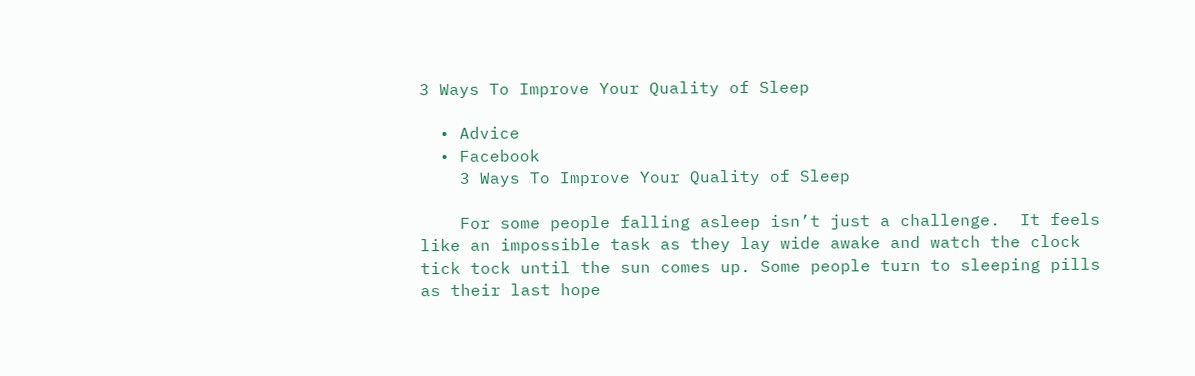3 Ways To Improve Your Quality of Sleep

  • Advice
  • Facebook
    3 Ways To Improve Your Quality of Sleep

    For some people falling asleep isn’t just a challenge.  It feels like an impossible task as they lay wide awake and watch the clock tick tock until the sun comes up. Some people turn to sleeping pills as their last hope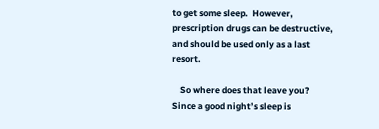to get some sleep.  However, prescription drugs can be destructive, and should be used only as a last resort.

    So where does that leave you? Since a good night’s sleep is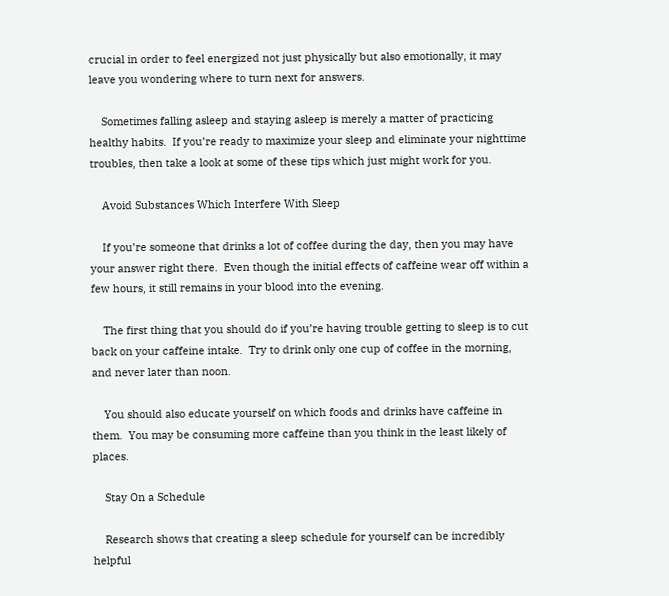crucial in order to feel energized not just physically but also emotionally, it may leave you wondering where to turn next for answers.

    Sometimes falling asleep and staying asleep is merely a matter of practicing healthy habits.  If you’re ready to maximize your sleep and eliminate your nighttime troubles, then take a look at some of these tips which just might work for you.

    Avoid Substances Which Interfere With Sleep

    If you’re someone that drinks a lot of coffee during the day, then you may have your answer right there.  Even though the initial effects of caffeine wear off within a few hours, it still remains in your blood into the evening.

    The first thing that you should do if you’re having trouble getting to sleep is to cut back on your caffeine intake.  Try to drink only one cup of coffee in the morning, and never later than noon.

    You should also educate yourself on which foods and drinks have caffeine in them.  You may be consuming more caffeine than you think in the least likely of places.

    Stay On a Schedule

    Research shows that creating a sleep schedule for yourself can be incredibly helpful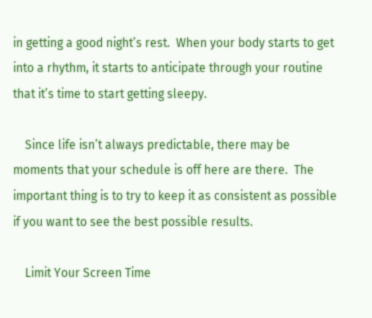in getting a good night’s rest.  When your body starts to get into a rhythm, it starts to anticipate through your routine that it’s time to start getting sleepy.

    Since life isn’t always predictable, there may be moments that your schedule is off here are there.  The important thing is to try to keep it as consistent as possible if you want to see the best possible results.

    Limit Your Screen Time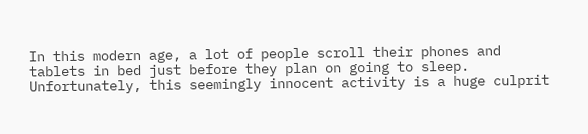In this modern age, a lot of people scroll their phones and tablets in bed just before they plan on going to sleep. Unfortunately, this seemingly innocent activity is a huge culprit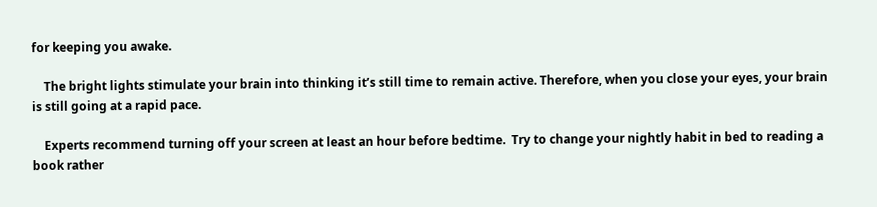for keeping you awake.

    The bright lights stimulate your brain into thinking it’s still time to remain active. Therefore, when you close your eyes, your brain is still going at a rapid pace.

    Experts recommend turning off your screen at least an hour before bedtime.  Try to change your nightly habit in bed to reading a book rather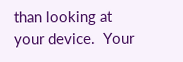than looking at your device.  Your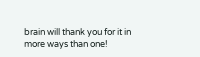brain will thank you for it in more ways than one!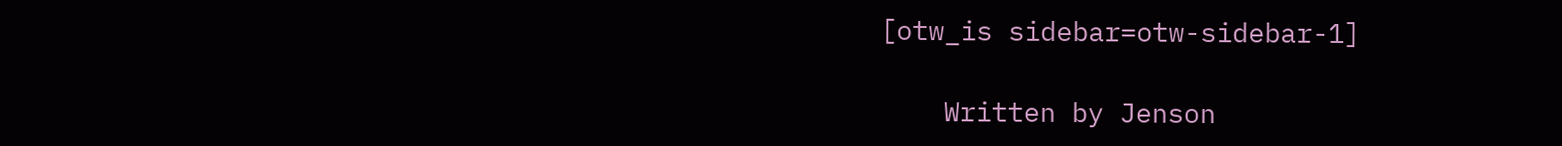[otw_is sidebar=otw-sidebar-1]

    Written by Jenson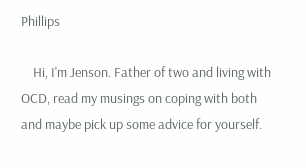Phillips

    Hi, I'm Jenson. Father of two and living with OCD, read my musings on coping with both and maybe pick up some advice for yourself.